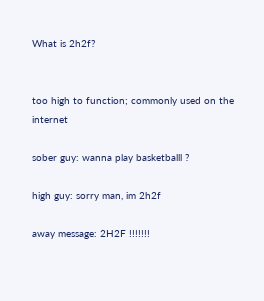What is 2h2f?


too high to function; commonly used on the internet

sober guy: wanna play basketballl ?

high guy: sorry man, im 2h2f

away message: 2H2F !!!!!!!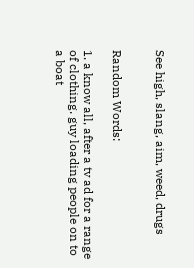See high, slang, aim, weed, drugs


Random Words:

1. a know all, after a tv ad for a range of clothing. guy loading people on to a boat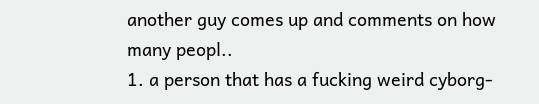another guy comes up and comments on how many peopl..
1. a person that has a fucking weird cyborg-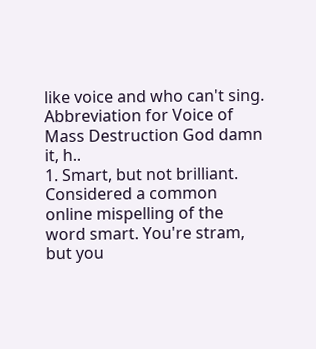like voice and who can't sing. Abbreviation for Voice of Mass Destruction God damn it, h..
1. Smart, but not brilliant. Considered a common online mispelling of the word smart. You're stram, but you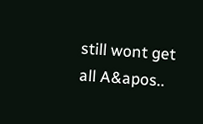still wont get all A&apos..